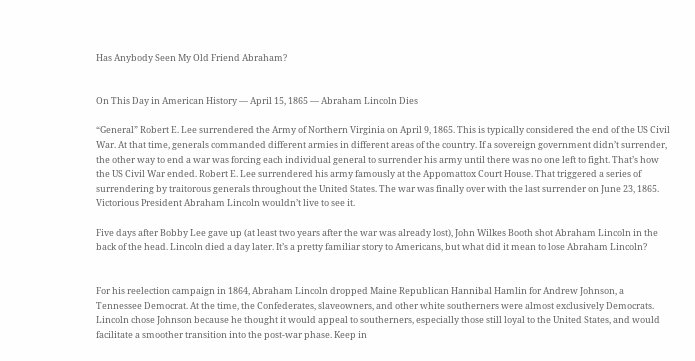Has Anybody Seen My Old Friend Abraham?


On This Day in American History — April 15, 1865 — Abraham Lincoln Dies

“General” Robert E. Lee surrendered the Army of Northern Virginia on April 9, 1865. This is typically considered the end of the US Civil War. At that time, generals commanded different armies in different areas of the country. If a sovereign government didn’t surrender, the other way to end a war was forcing each individual general to surrender his army until there was no one left to fight. That’s how the US Civil War ended. Robert E. Lee surrendered his army famously at the Appomattox Court House. That triggered a series of surrendering by traitorous generals throughout the United States. The war was finally over with the last surrender on June 23, 1865. Victorious President Abraham Lincoln wouldn’t live to see it.

Five days after Bobby Lee gave up (at least two years after the war was already lost), John Wilkes Booth shot Abraham Lincoln in the back of the head. Lincoln died a day later. It’s a pretty familiar story to Americans, but what did it mean to lose Abraham Lincoln?


For his reelection campaign in 1864, Abraham Lincoln dropped Maine Republican Hannibal Hamlin for Andrew Johnson, a Tennessee Democrat. At the time, the Confederates, slaveowners, and other white southerners were almost exclusively Democrats. Lincoln chose Johnson because he thought it would appeal to southerners, especially those still loyal to the United States, and would facilitate a smoother transition into the post-war phase. Keep in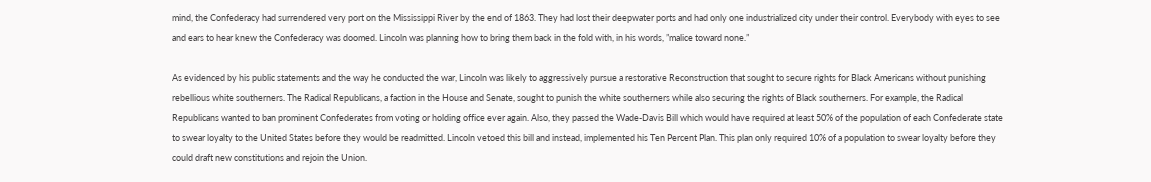mind, the Confederacy had surrendered very port on the Mississippi River by the end of 1863. They had lost their deepwater ports and had only one industrialized city under their control. Everybody with eyes to see and ears to hear knew the Confederacy was doomed. Lincoln was planning how to bring them back in the fold with, in his words, ”malice toward none.”

As evidenced by his public statements and the way he conducted the war, Lincoln was likely to aggressively pursue a restorative Reconstruction that sought to secure rights for Black Americans without punishing rebellious white southerners. The Radical Republicans, a faction in the House and Senate, sought to punish the white southerners while also securing the rights of Black southerners. For example, the Radical Republicans wanted to ban prominent Confederates from voting or holding office ever again. Also, they passed the Wade-Davis Bill which would have required at least 50% of the population of each Confederate state to swear loyalty to the United States before they would be readmitted. Lincoln vetoed this bill and instead, implemented his Ten Percent Plan. This plan only required 10% of a population to swear loyalty before they could draft new constitutions and rejoin the Union.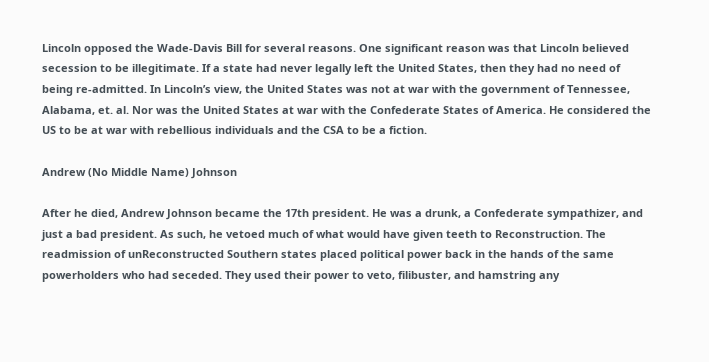Lincoln opposed the Wade-Davis Bill for several reasons. One significant reason was that Lincoln believed secession to be illegitimate. If a state had never legally left the United States, then they had no need of being re-admitted. In Lincoln’s view, the United States was not at war with the government of Tennessee, Alabama, et. al. Nor was the United States at war with the Confederate States of America. He considered the US to be at war with rebellious individuals and the CSA to be a fiction.

Andrew (No Middle Name) Johnson

After he died, Andrew Johnson became the 17th president. He was a drunk, a Confederate sympathizer, and just a bad president. As such, he vetoed much of what would have given teeth to Reconstruction. The readmission of unReconstructed Southern states placed political power back in the hands of the same powerholders who had seceded. They used their power to veto, filibuster, and hamstring any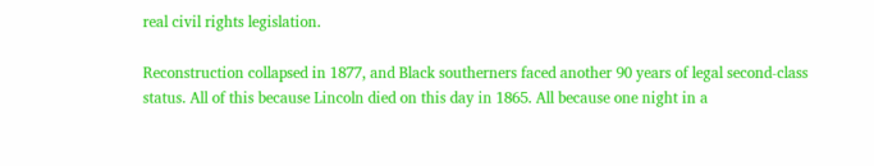real civil rights legislation.

Reconstruction collapsed in 1877, and Black southerners faced another 90 years of legal second-class status. All of this because Lincoln died on this day in 1865. All because one night in a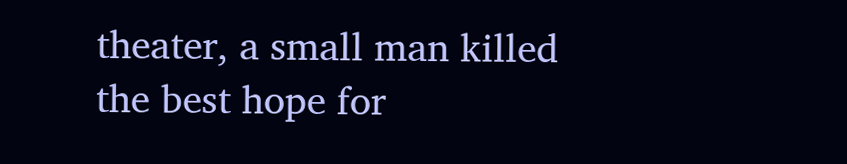theater, a small man killed the best hope for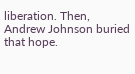liberation. Then, Andrew Johnson buried that hope.